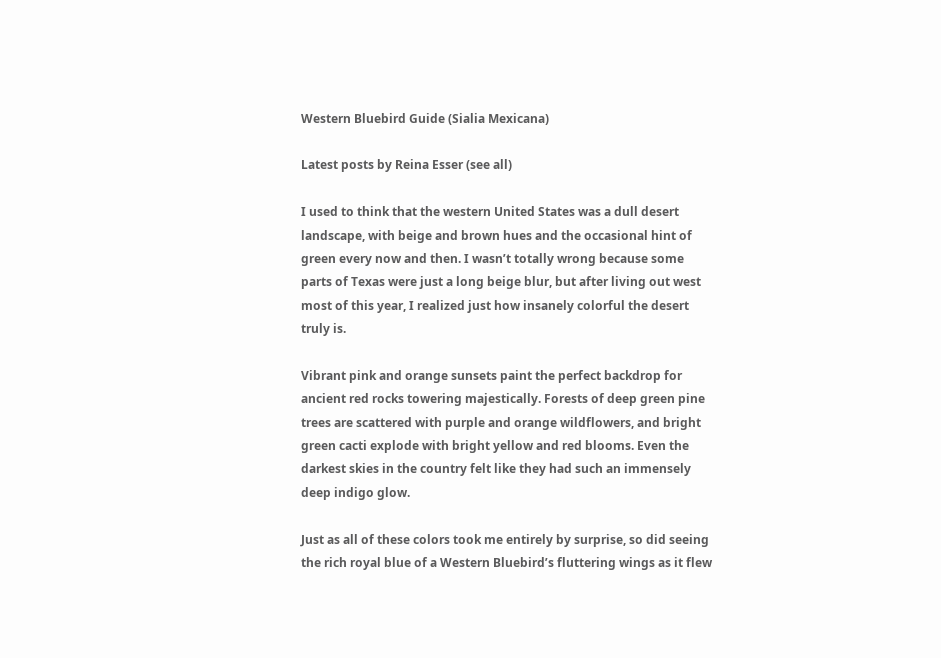Western Bluebird Guide (Sialia Mexicana)

Latest posts by Reina Esser (see all)

I used to think that the western United States was a dull desert landscape, with beige and brown hues and the occasional hint of green every now and then. I wasn’t totally wrong because some parts of Texas were just a long beige blur, but after living out west most of this year, I realized just how insanely colorful the desert truly is.

Vibrant pink and orange sunsets paint the perfect backdrop for ancient red rocks towering majestically. Forests of deep green pine trees are scattered with purple and orange wildflowers, and bright green cacti explode with bright yellow and red blooms. Even the darkest skies in the country felt like they had such an immensely deep indigo glow.

Just as all of these colors took me entirely by surprise, so did seeing the rich royal blue of a Western Bluebird’s fluttering wings as it flew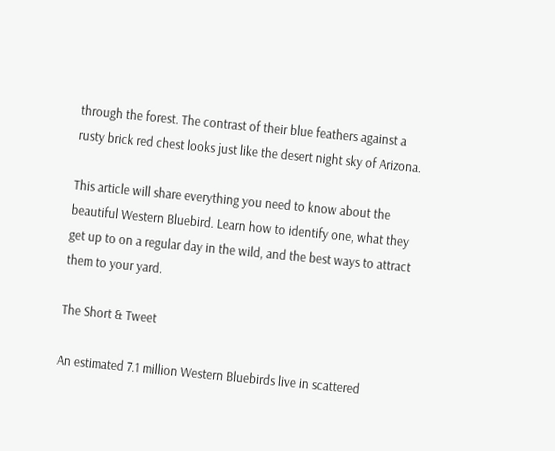through the forest. The contrast of their blue feathers against a rusty brick red chest looks just like the desert night sky of Arizona.

This article will share everything you need to know about the beautiful Western Bluebird. Learn how to identify one, what they get up to on a regular day in the wild, and the best ways to attract them to your yard.

The Short & Tweet

An estimated 7.1 million Western Bluebirds live in scattered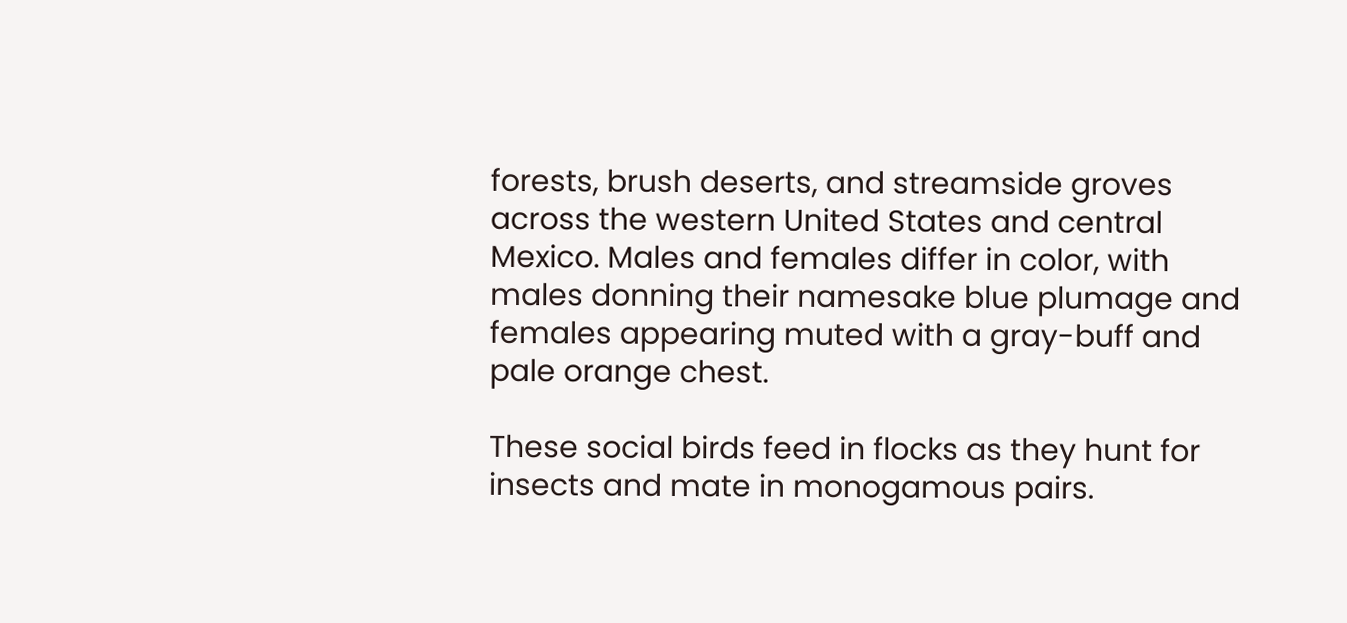forests, brush deserts, and streamside groves across the western United States and central Mexico. Males and females differ in color, with males donning their namesake blue plumage and females appearing muted with a gray-buff and pale orange chest.

These social birds feed in flocks as they hunt for insects and mate in monogamous pairs.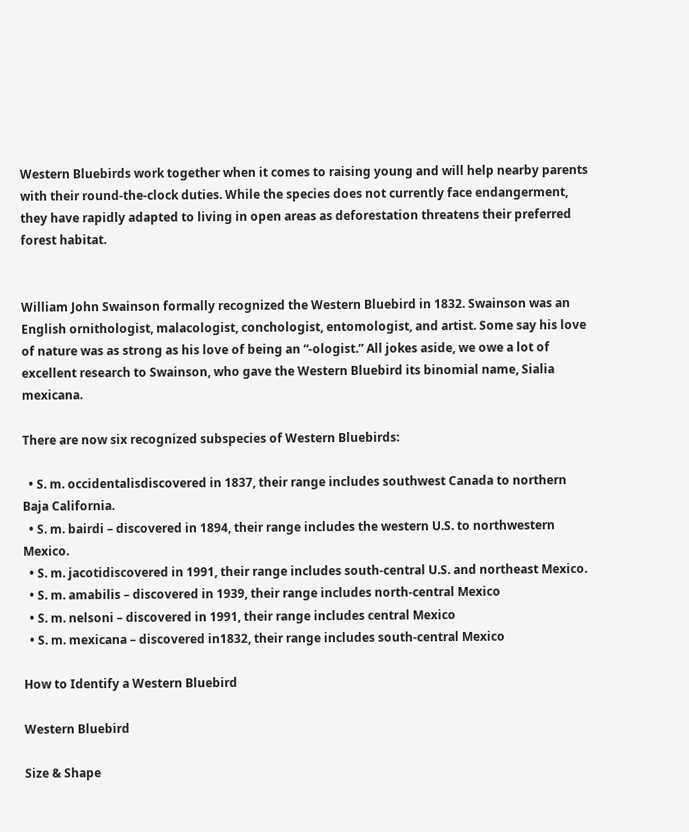Western Bluebirds work together when it comes to raising young and will help nearby parents with their round-the-clock duties. While the species does not currently face endangerment, they have rapidly adapted to living in open areas as deforestation threatens their preferred forest habitat.


William John Swainson formally recognized the Western Bluebird in 1832. Swainson was an English ornithologist, malacologist, conchologist, entomologist, and artist. Some say his love of nature was as strong as his love of being an “-ologist.” All jokes aside, we owe a lot of excellent research to Swainson, who gave the Western Bluebird its binomial name, Sialia mexicana.

There are now six recognized subspecies of Western Bluebirds:

  • S. m. occidentalisdiscovered in 1837, their range includes southwest Canada to northern Baja California.
  • S. m. bairdi – discovered in 1894, their range includes the western U.S. to northwestern Mexico.
  • S. m. jacotidiscovered in 1991, their range includes south-central U.S. and northeast Mexico.
  • S. m. amabilis – discovered in 1939, their range includes north-central Mexico
  • S. m. nelsoni – discovered in 1991, their range includes central Mexico
  • S. m. mexicana – discovered in1832, their range includes south-central Mexico

How to Identify a Western Bluebird

Western Bluebird

Size & Shape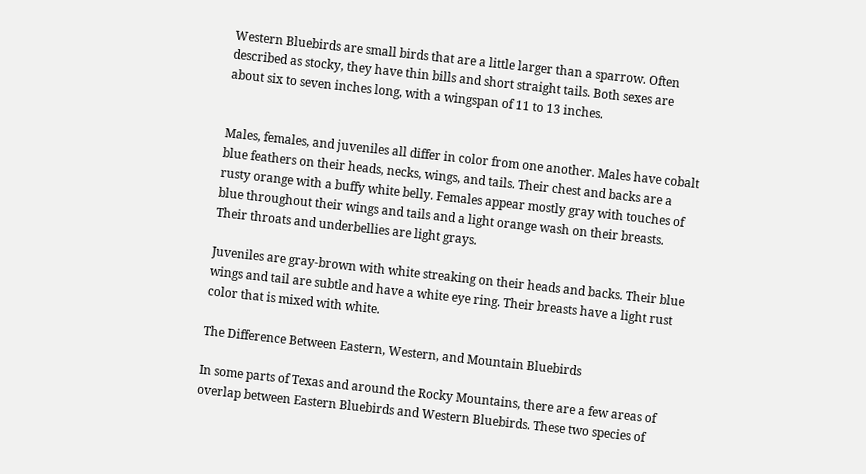Western Bluebirds are small birds that are a little larger than a sparrow. Often described as stocky, they have thin bills and short straight tails. Both sexes are about six to seven inches long, with a wingspan of 11 to 13 inches.


Males, females, and juveniles all differ in color from one another. Males have cobalt blue feathers on their heads, necks, wings, and tails. Their chest and backs are a rusty orange with a buffy white belly. Females appear mostly gray with touches of blue throughout their wings and tails and a light orange wash on their breasts. Their throats and underbellies are light grays.

Juveniles are gray-brown with white streaking on their heads and backs. Their blue wings and tail are subtle and have a white eye ring. Their breasts have a light rust color that is mixed with white.

The Difference Between Eastern, Western, and Mountain Bluebirds

In some parts of Texas and around the Rocky Mountains, there are a few areas of overlap between Eastern Bluebirds and Western Bluebirds. These two species of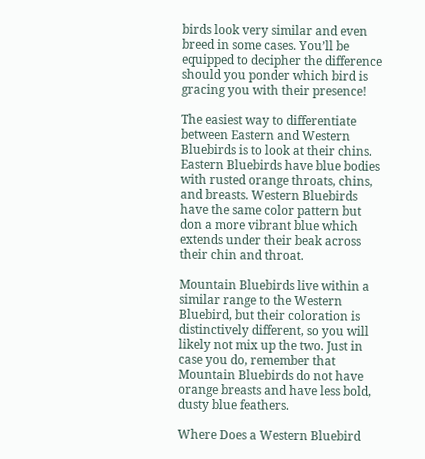birds look very similar and even breed in some cases. You’ll be equipped to decipher the difference should you ponder which bird is gracing you with their presence!

The easiest way to differentiate between Eastern and Western Bluebirds is to look at their chins. Eastern Bluebirds have blue bodies with rusted orange throats, chins, and breasts. Western Bluebirds have the same color pattern but don a more vibrant blue which extends under their beak across their chin and throat.

Mountain Bluebirds live within a similar range to the Western Bluebird, but their coloration is distinctively different, so you will likely not mix up the two. Just in case you do, remember that Mountain Bluebirds do not have orange breasts and have less bold, dusty blue feathers.

Where Does a Western Bluebird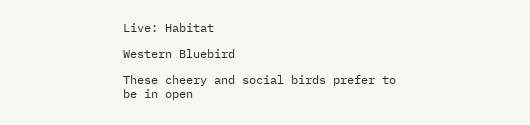Live: Habitat

Western Bluebird

These cheery and social birds prefer to be in open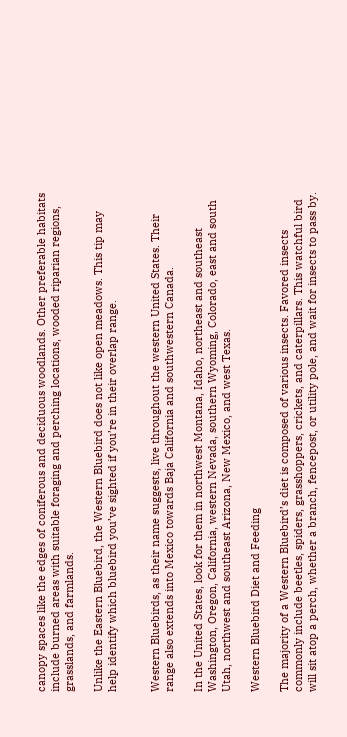canopy spaces like the edges of coniferous and deciduous woodlands. Other preferable habitats include burned areas with suitable foraging and perching locations, wooded riparian regions, grasslands, and farmlands.

Unlike the Eastern Bluebird, the Western Bluebird does not like open meadows. This tip may help identify which bluebird you’ve sighted if you’re in their overlap range.


Western Bluebirds, as their name suggests, live throughout the western United States. Their range also extends into Mexico towards Baja California and southwestern Canada.

In the United States, look for them in northwest Montana, Idaho, northeast and southeast Washington, Oregon, California, western Nevada, southern Wyoming, Colorado, east and south Utah, northwest and southeast Arizona, New Mexico, and west Texas.

Western Bluebird Diet and Feeding

The majority of a Western Bluebird’s diet is composed of various insects. Favored insects commonly include beetles, spiders, grasshoppers, crickets, and caterpillars. This watchful bird will sit atop a perch, whether a branch, fencepost, or utility pole, and wait for insects to pass by.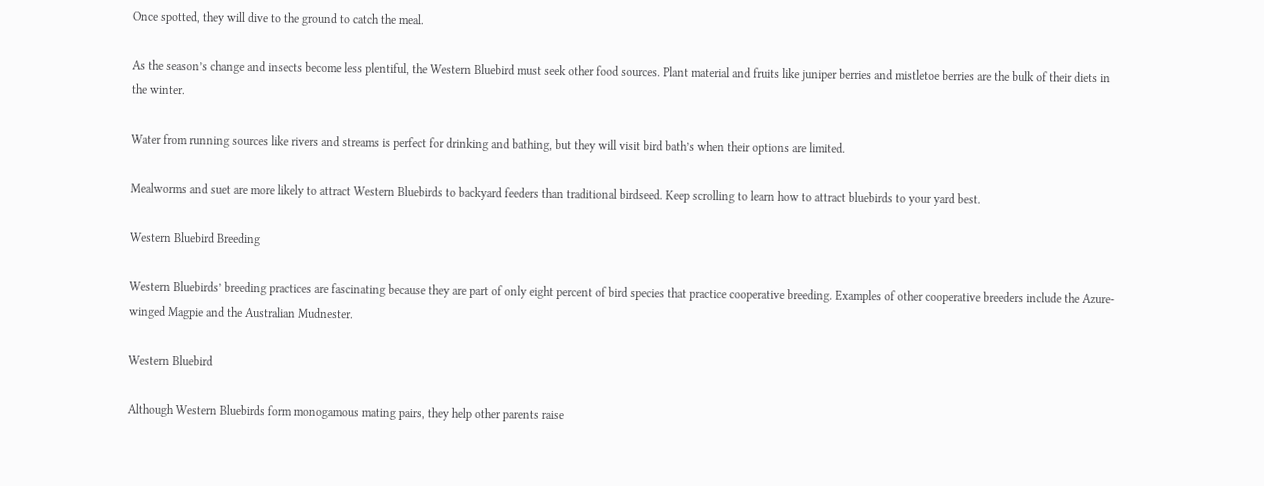Once spotted, they will dive to the ground to catch the meal.

As the season’s change and insects become less plentiful, the Western Bluebird must seek other food sources. Plant material and fruits like juniper berries and mistletoe berries are the bulk of their diets in the winter.

Water from running sources like rivers and streams is perfect for drinking and bathing, but they will visit bird bath’s when their options are limited.

Mealworms and suet are more likely to attract Western Bluebirds to backyard feeders than traditional birdseed. Keep scrolling to learn how to attract bluebirds to your yard best.

Western Bluebird Breeding

Western Bluebirds’ breeding practices are fascinating because they are part of only eight percent of bird species that practice cooperative breeding. Examples of other cooperative breeders include the Azure-winged Magpie and the Australian Mudnester.

Western Bluebird

Although Western Bluebirds form monogamous mating pairs, they help other parents raise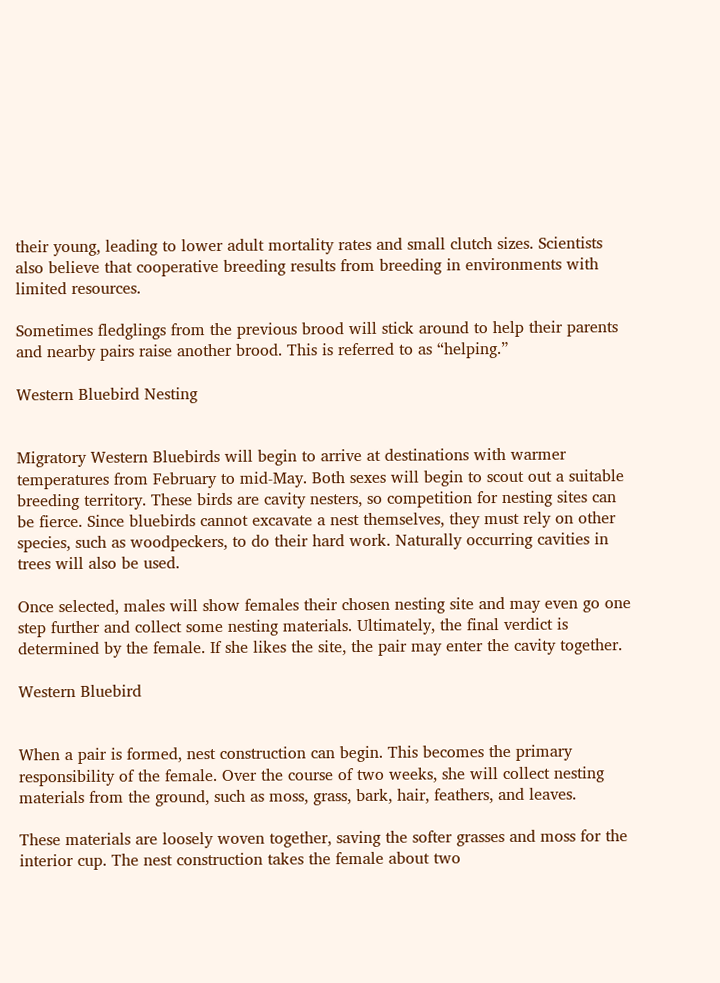their young, leading to lower adult mortality rates and small clutch sizes. Scientists also believe that cooperative breeding results from breeding in environments with limited resources.

Sometimes fledglings from the previous brood will stick around to help their parents and nearby pairs raise another brood. This is referred to as “helping.”

Western Bluebird Nesting


Migratory Western Bluebirds will begin to arrive at destinations with warmer temperatures from February to mid-May. Both sexes will begin to scout out a suitable breeding territory. These birds are cavity nesters, so competition for nesting sites can be fierce. Since bluebirds cannot excavate a nest themselves, they must rely on other species, such as woodpeckers, to do their hard work. Naturally occurring cavities in trees will also be used.

Once selected, males will show females their chosen nesting site and may even go one step further and collect some nesting materials. Ultimately, the final verdict is determined by the female. If she likes the site, the pair may enter the cavity together.

Western Bluebird


When a pair is formed, nest construction can begin. This becomes the primary responsibility of the female. Over the course of two weeks, she will collect nesting materials from the ground, such as moss, grass, bark, hair, feathers, and leaves.

These materials are loosely woven together, saving the softer grasses and moss for the interior cup. The nest construction takes the female about two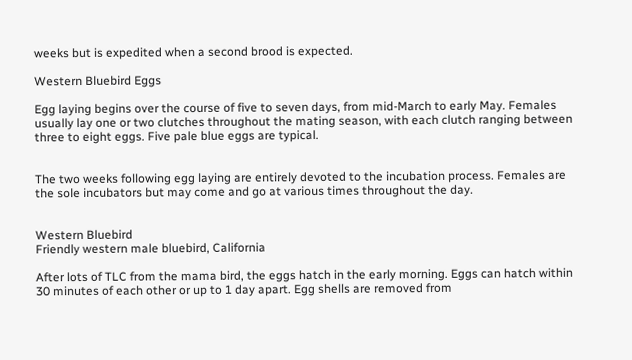weeks but is expedited when a second brood is expected.

Western Bluebird Eggs

Egg laying begins over the course of five to seven days, from mid-March to early May. Females usually lay one or two clutches throughout the mating season, with each clutch ranging between three to eight eggs. Five pale blue eggs are typical.


The two weeks following egg laying are entirely devoted to the incubation process. Females are the sole incubators but may come and go at various times throughout the day.


Western Bluebird
Friendly western male bluebird, California

After lots of TLC from the mama bird, the eggs hatch in the early morning. Eggs can hatch within 30 minutes of each other or up to 1 day apart. Egg shells are removed from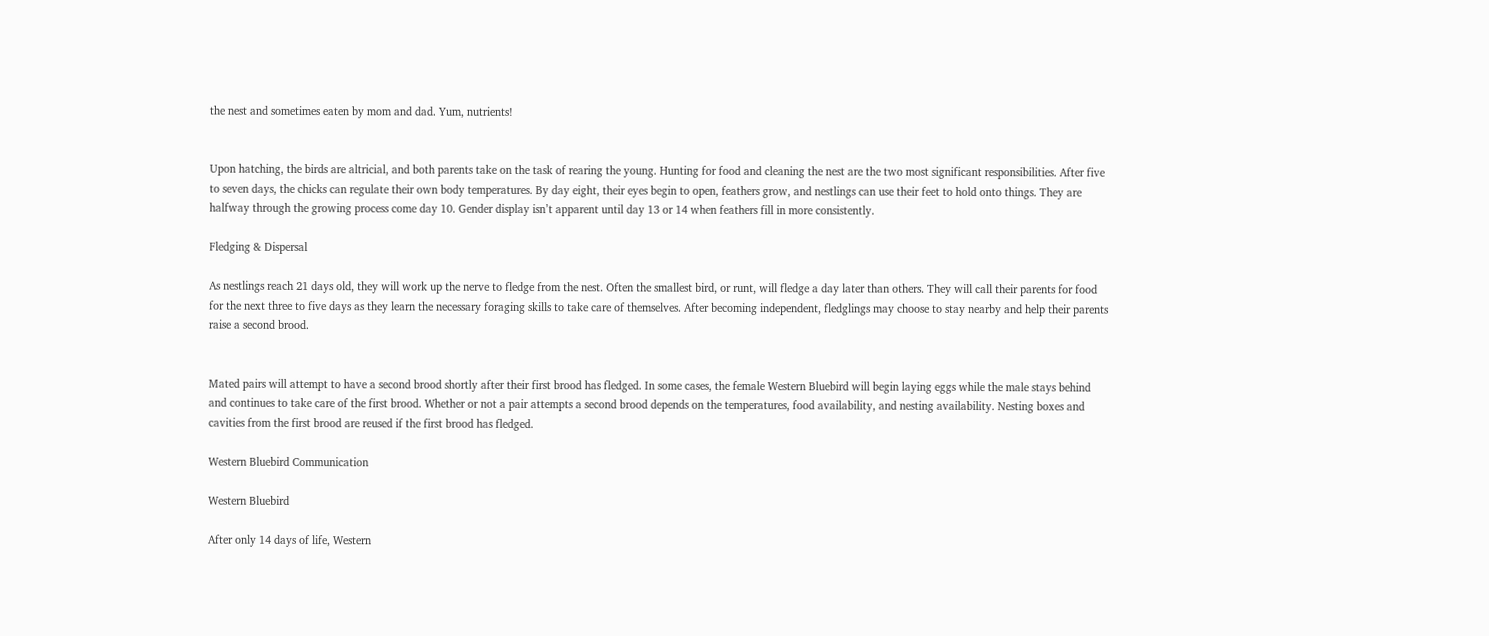the nest and sometimes eaten by mom and dad. Yum, nutrients!


Upon hatching, the birds are altricial, and both parents take on the task of rearing the young. Hunting for food and cleaning the nest are the two most significant responsibilities. After five to seven days, the chicks can regulate their own body temperatures. By day eight, their eyes begin to open, feathers grow, and nestlings can use their feet to hold onto things. They are halfway through the growing process come day 10. Gender display isn’t apparent until day 13 or 14 when feathers fill in more consistently.

Fledging & Dispersal

As nestlings reach 21 days old, they will work up the nerve to fledge from the nest. Often the smallest bird, or runt, will fledge a day later than others. They will call their parents for food for the next three to five days as they learn the necessary foraging skills to take care of themselves. After becoming independent, fledglings may choose to stay nearby and help their parents raise a second brood.


Mated pairs will attempt to have a second brood shortly after their first brood has fledged. In some cases, the female Western Bluebird will begin laying eggs while the male stays behind and continues to take care of the first brood. Whether or not a pair attempts a second brood depends on the temperatures, food availability, and nesting availability. Nesting boxes and cavities from the first brood are reused if the first brood has fledged.

Western Bluebird Communication

Western Bluebird

After only 14 days of life, Western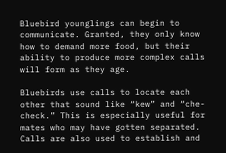Bluebird younglings can begin to communicate. Granted, they only know how to demand more food, but their ability to produce more complex calls will form as they age.

Bluebirds use calls to locate each other that sound like “kew” and “che-check.” This is especially useful for mates who may have gotten separated. Calls are also used to establish and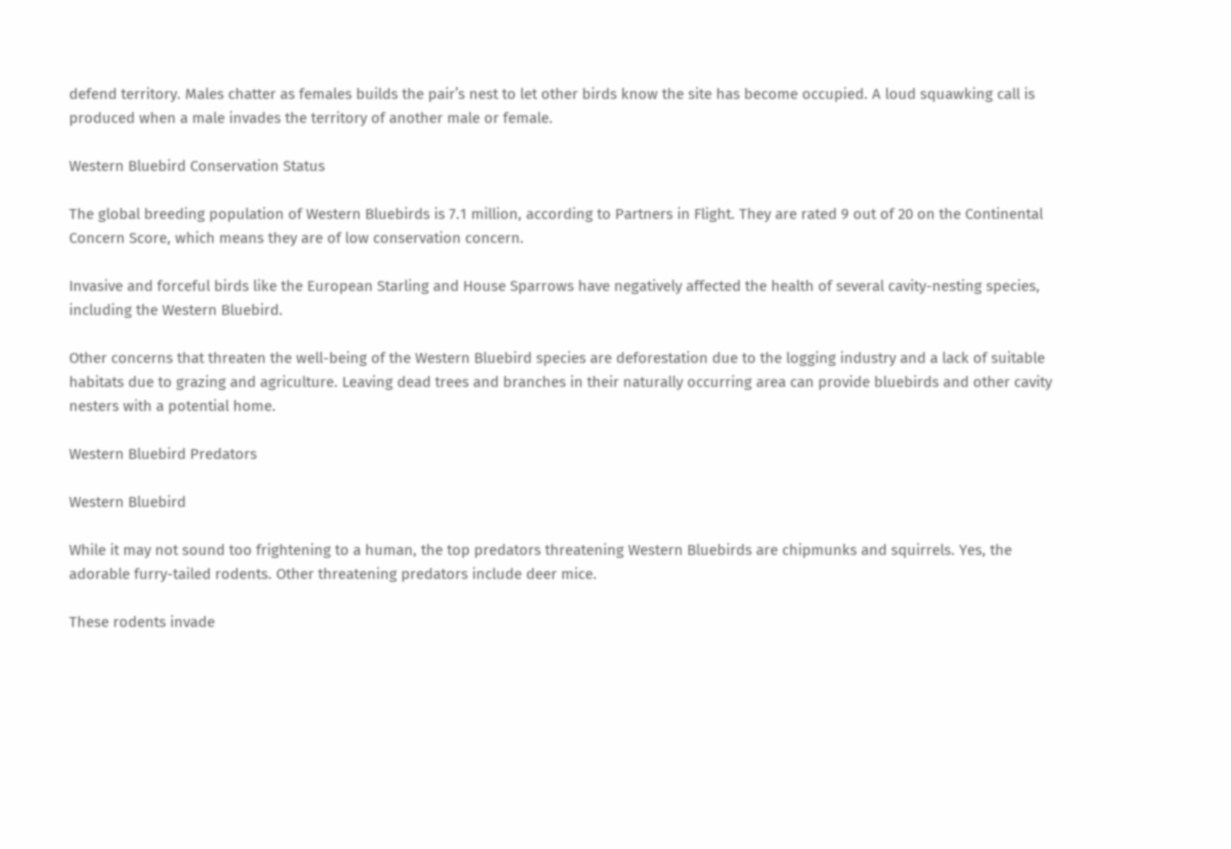defend territory. Males chatter as females builds the pair’s nest to let other birds know the site has become occupied. A loud squawking call is produced when a male invades the territory of another male or female.

Western Bluebird Conservation Status

The global breeding population of Western Bluebirds is 7.1 million, according to Partners in Flight. They are rated 9 out of 20 on the Continental Concern Score, which means they are of low conservation concern.

Invasive and forceful birds like the European Starling and House Sparrows have negatively affected the health of several cavity-nesting species, including the Western Bluebird.

Other concerns that threaten the well-being of the Western Bluebird species are deforestation due to the logging industry and a lack of suitable habitats due to grazing and agriculture. Leaving dead trees and branches in their naturally occurring area can provide bluebirds and other cavity nesters with a potential home.

Western Bluebird Predators

Western Bluebird

While it may not sound too frightening to a human, the top predators threatening Western Bluebirds are chipmunks and squirrels. Yes, the adorable furry-tailed rodents. Other threatening predators include deer mice.

These rodents invade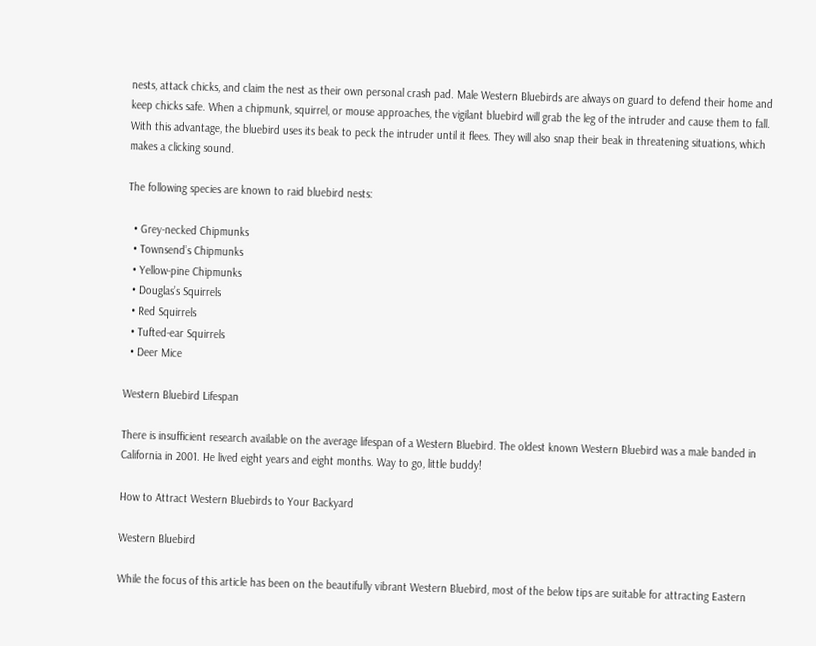nests, attack chicks, and claim the nest as their own personal crash pad. Male Western Bluebirds are always on guard to defend their home and keep chicks safe. When a chipmunk, squirrel, or mouse approaches, the vigilant bluebird will grab the leg of the intruder and cause them to fall. With this advantage, the bluebird uses its beak to peck the intruder until it flees. They will also snap their beak in threatening situations, which makes a clicking sound.

The following species are known to raid bluebird nests:

  • Grey-necked Chipmunks
  • Townsend’s Chipmunks
  • Yellow-pine Chipmunks
  • Douglas’s Squirrels
  • Red Squirrels
  • Tufted-ear Squirrels
  • Deer Mice

Western Bluebird Lifespan

There is insufficient research available on the average lifespan of a Western Bluebird. The oldest known Western Bluebird was a male banded in California in 2001. He lived eight years and eight months. Way to go, little buddy!

How to Attract Western Bluebirds to Your Backyard

Western Bluebird

While the focus of this article has been on the beautifully vibrant Western Bluebird, most of the below tips are suitable for attracting Eastern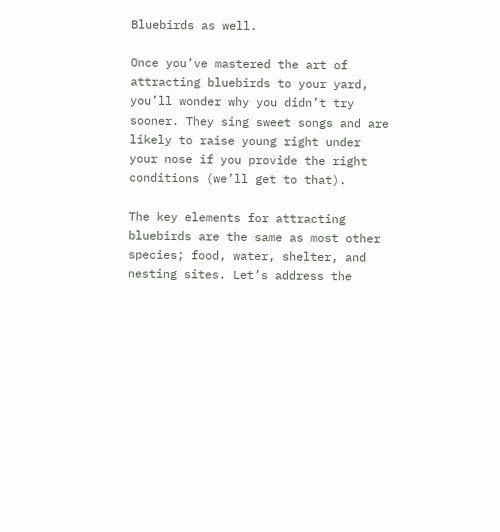Bluebirds as well.

Once you’ve mastered the art of attracting bluebirds to your yard, you’ll wonder why you didn’t try sooner. They sing sweet songs and are likely to raise young right under your nose if you provide the right conditions (we’ll get to that).

The key elements for attracting bluebirds are the same as most other species; food, water, shelter, and nesting sites. Let’s address the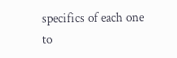specifics of each one to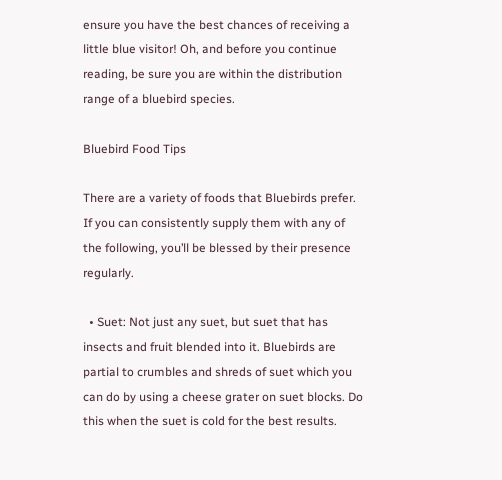ensure you have the best chances of receiving a little blue visitor! Oh, and before you continue reading, be sure you are within the distribution range of a bluebird species.

Bluebird Food Tips

There are a variety of foods that Bluebirds prefer. If you can consistently supply them with any of the following, you’ll be blessed by their presence regularly.

  • Suet: Not just any suet, but suet that has insects and fruit blended into it. Bluebirds are partial to crumbles and shreds of suet which you can do by using a cheese grater on suet blocks. Do this when the suet is cold for the best results.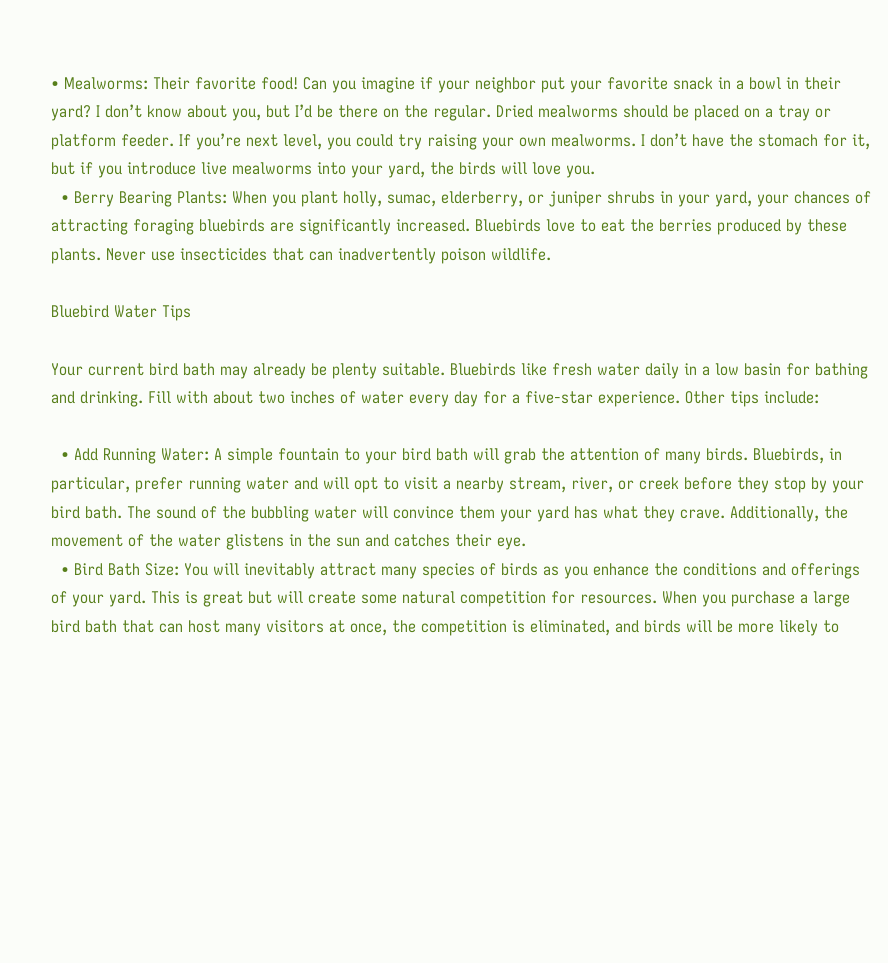• Mealworms: Their favorite food! Can you imagine if your neighbor put your favorite snack in a bowl in their yard? I don’t know about you, but I’d be there on the regular. Dried mealworms should be placed on a tray or platform feeder. If you’re next level, you could try raising your own mealworms. I don’t have the stomach for it, but if you introduce live mealworms into your yard, the birds will love you.
  • Berry Bearing Plants: When you plant holly, sumac, elderberry, or juniper shrubs in your yard, your chances of attracting foraging bluebirds are significantly increased. Bluebirds love to eat the berries produced by these plants. Never use insecticides that can inadvertently poison wildlife.

Bluebird Water Tips

Your current bird bath may already be plenty suitable. Bluebirds like fresh water daily in a low basin for bathing and drinking. Fill with about two inches of water every day for a five-star experience. Other tips include:

  • Add Running Water: A simple fountain to your bird bath will grab the attention of many birds. Bluebirds, in particular, prefer running water and will opt to visit a nearby stream, river, or creek before they stop by your bird bath. The sound of the bubbling water will convince them your yard has what they crave. Additionally, the movement of the water glistens in the sun and catches their eye.
  • Bird Bath Size: You will inevitably attract many species of birds as you enhance the conditions and offerings of your yard. This is great but will create some natural competition for resources. When you purchase a large bird bath that can host many visitors at once, the competition is eliminated, and birds will be more likely to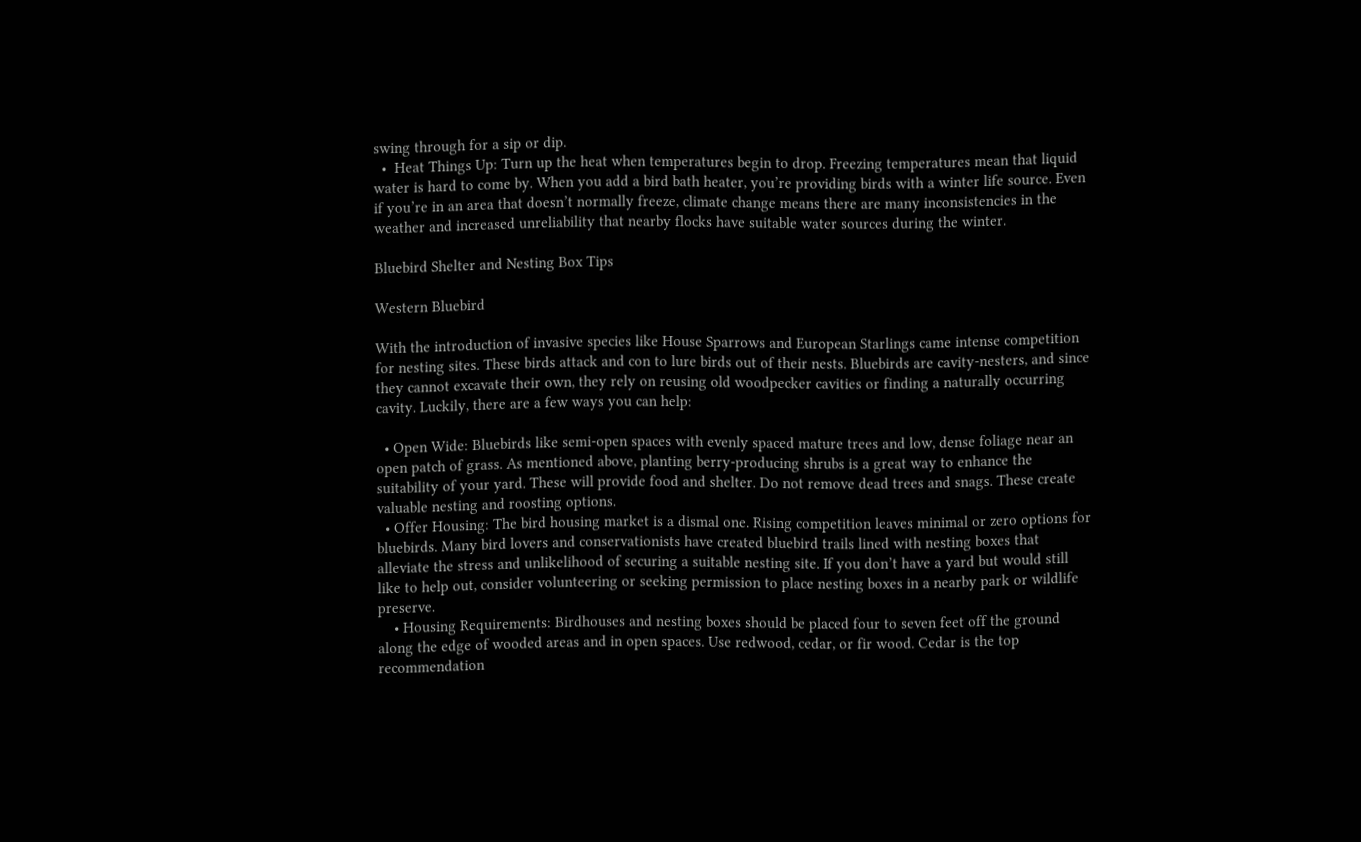swing through for a sip or dip.
  •  Heat Things Up: Turn up the heat when temperatures begin to drop. Freezing temperatures mean that liquid water is hard to come by. When you add a bird bath heater, you’re providing birds with a winter life source. Even if you’re in an area that doesn’t normally freeze, climate change means there are many inconsistencies in the weather and increased unreliability that nearby flocks have suitable water sources during the winter.

Bluebird Shelter and Nesting Box Tips

Western Bluebird

With the introduction of invasive species like House Sparrows and European Starlings came intense competition for nesting sites. These birds attack and con to lure birds out of their nests. Bluebirds are cavity-nesters, and since they cannot excavate their own, they rely on reusing old woodpecker cavities or finding a naturally occurring cavity. Luckily, there are a few ways you can help:

  • Open Wide: Bluebirds like semi-open spaces with evenly spaced mature trees and low, dense foliage near an open patch of grass. As mentioned above, planting berry-producing shrubs is a great way to enhance the suitability of your yard. These will provide food and shelter. Do not remove dead trees and snags. These create valuable nesting and roosting options.
  • Offer Housing: The bird housing market is a dismal one. Rising competition leaves minimal or zero options for bluebirds. Many bird lovers and conservationists have created bluebird trails lined with nesting boxes that alleviate the stress and unlikelihood of securing a suitable nesting site. If you don’t have a yard but would still like to help out, consider volunteering or seeking permission to place nesting boxes in a nearby park or wildlife preserve.
    • Housing Requirements: Birdhouses and nesting boxes should be placed four to seven feet off the ground along the edge of wooded areas and in open spaces. Use redwood, cedar, or fir wood. Cedar is the top recommendation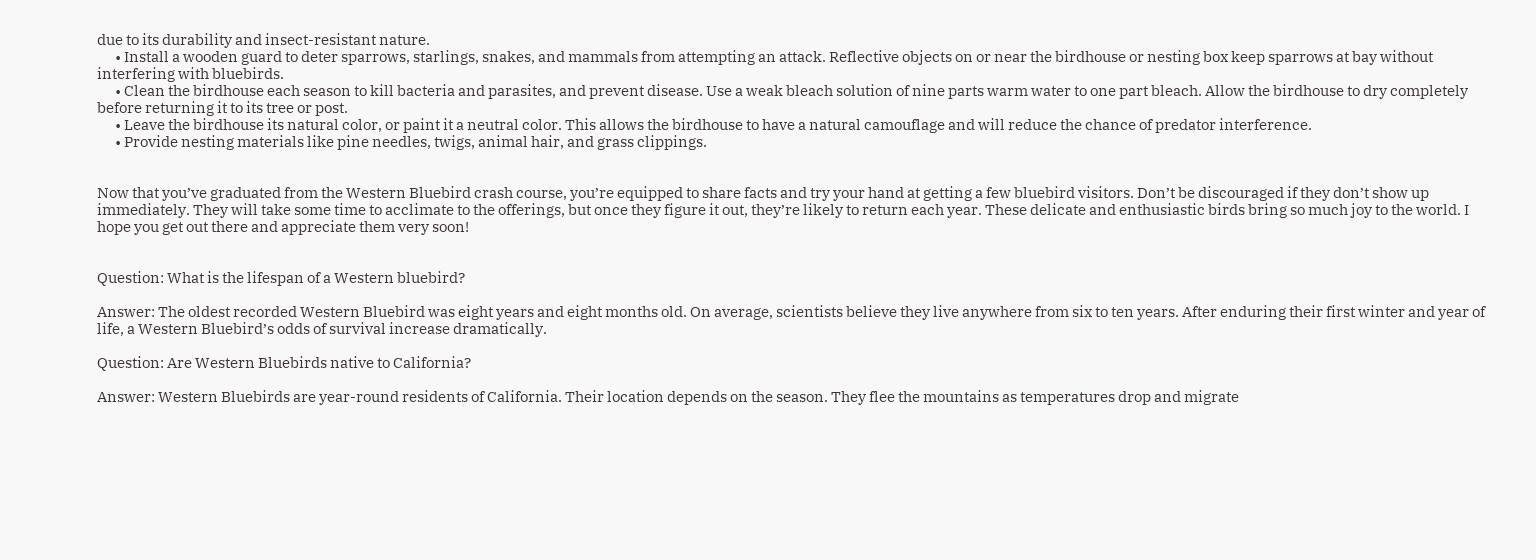due to its durability and insect-resistant nature.
      • Install a wooden guard to deter sparrows, starlings, snakes, and mammals from attempting an attack. Reflective objects on or near the birdhouse or nesting box keep sparrows at bay without interfering with bluebirds.
      • Clean the birdhouse each season to kill bacteria and parasites, and prevent disease. Use a weak bleach solution of nine parts warm water to one part bleach. Allow the birdhouse to dry completely before returning it to its tree or post.
      • Leave the birdhouse its natural color, or paint it a neutral color. This allows the birdhouse to have a natural camouflage and will reduce the chance of predator interference.
      • Provide nesting materials like pine needles, twigs, animal hair, and grass clippings.


Now that you’ve graduated from the Western Bluebird crash course, you’re equipped to share facts and try your hand at getting a few bluebird visitors. Don’t be discouraged if they don’t show up immediately. They will take some time to acclimate to the offerings, but once they figure it out, they’re likely to return each year. These delicate and enthusiastic birds bring so much joy to the world. I hope you get out there and appreciate them very soon!


Question: What is the lifespan of a Western bluebird?

Answer: The oldest recorded Western Bluebird was eight years and eight months old. On average, scientists believe they live anywhere from six to ten years. After enduring their first winter and year of life, a Western Bluebird’s odds of survival increase dramatically.

Question: Are Western Bluebirds native to California?

Answer: Western Bluebirds are year-round residents of California. Their location depends on the season. They flee the mountains as temperatures drop and migrate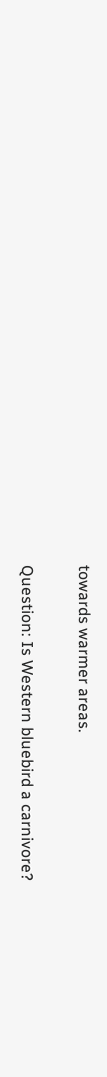towards warmer areas.

Question: Is Western bluebird a carnivore?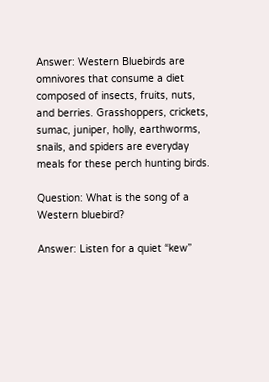Answer: Western Bluebirds are omnivores that consume a diet composed of insects, fruits, nuts, and berries. Grasshoppers, crickets, sumac, juniper, holly, earthworms, snails, and spiders are everyday meals for these perch hunting birds.

Question: What is the song of a Western bluebird?

Answer: Listen for a quiet “kew”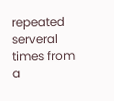repeated serveral times from a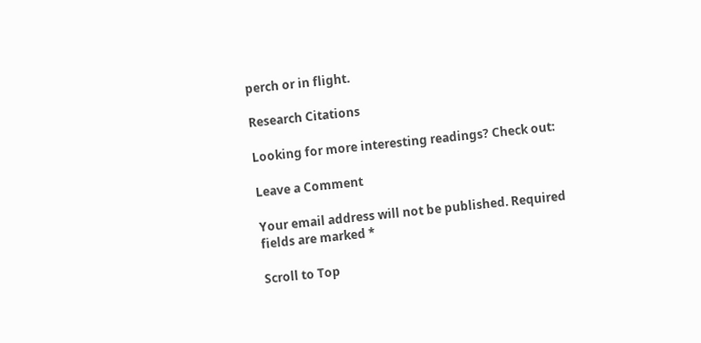perch or in flight.

Research Citations

Looking for more interesting readings? Check out:

Leave a Comment

Your email address will not be published. Required fields are marked *

Scroll to Top